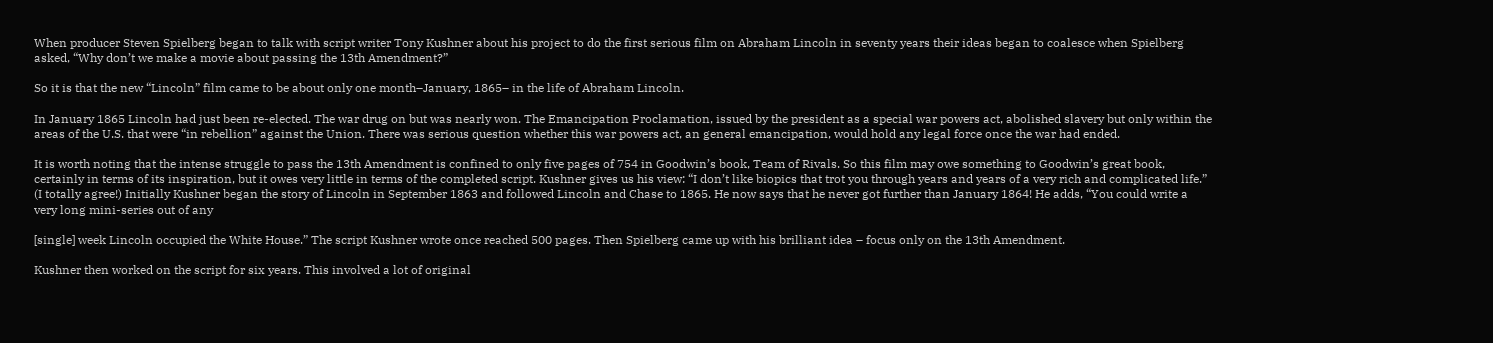When producer Steven Spielberg began to talk with script writer Tony Kushner about his project to do the first serious film on Abraham Lincoln in seventy years their ideas began to coalesce when Spielberg asked, “Why don’t we make a movie about passing the 13th Amendment?”

So it is that the new “Lincoln” film came to be about only one month–January, 1865– in the life of Abraham Lincoln.

In January 1865 Lincoln had just been re-elected. The war drug on but was nearly won. The Emancipation Proclamation, issued by the president as a special war powers act, abolished slavery but only within the areas of the U.S. that were “in rebellion” against the Union. There was serious question whether this war powers act, an general emancipation, would hold any legal force once the war had ended.

It is worth noting that the intense struggle to pass the 13th Amendment is confined to only five pages of 754 in Goodwin’s book, Team of Rivals. So this film may owe something to Goodwin’s great book, certainly in terms of its inspiration, but it owes very little in terms of the completed script. Kushner gives us his view: “I don’t like biopics that trot you through years and years of a very rich and complicated life.” (I totally agree!) Initially Kushner began the story of Lincoln in September 1863 and followed Lincoln and Chase to 1865. He now says that he never got further than January 1864! He adds, “You could write a very long mini-series out of any

[single] week Lincoln occupied the White House.” The script Kushner wrote once reached 500 pages. Then Spielberg came up with his brilliant idea – focus only on the 13th Amendment.

Kushner then worked on the script for six years. This involved a lot of original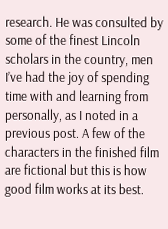research. He was consulted by some of the finest Lincoln scholars in the country, men I’ve had the joy of spending time with and learning from personally, as I noted in a previous post. A few of the characters in the finished film are fictional but this is how good film works at its best.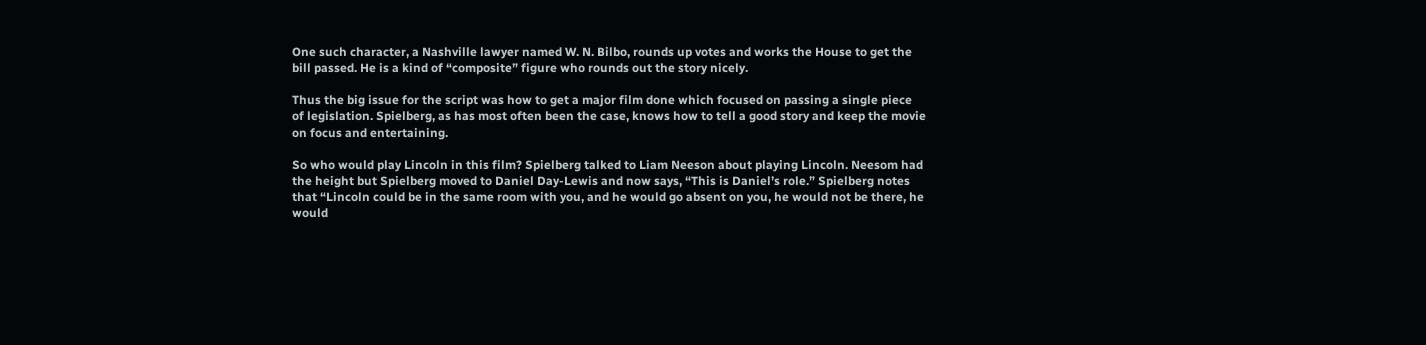One such character, a Nashville lawyer named W. N. Bilbo, rounds up votes and works the House to get the bill passed. He is a kind of “composite” figure who rounds out the story nicely.

Thus the big issue for the script was how to get a major film done which focused on passing a single piece of legislation. Spielberg, as has most often been the case, knows how to tell a good story and keep the movie on focus and entertaining.

So who would play Lincoln in this film? Spielberg talked to Liam Neeson about playing Lincoln. Neesom had the height but Spielberg moved to Daniel Day-Lewis and now says, “This is Daniel’s role.” Spielberg notes that “Lincoln could be in the same room with you, and he would go absent on you, he would not be there, he would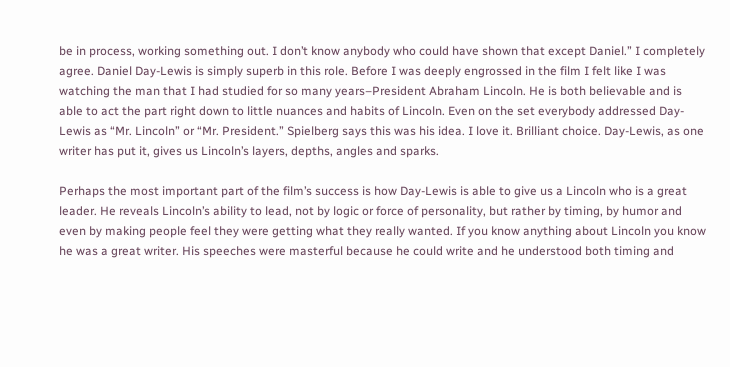be in process, working something out. I don’t know anybody who could have shown that except Daniel.” I completely agree. Daniel Day-Lewis is simply superb in this role. Before I was deeply engrossed in the film I felt like I was watching the man that I had studied for so many years–President Abraham Lincoln. He is both believable and is able to act the part right down to little nuances and habits of Lincoln. Even on the set everybody addressed Day-Lewis as “Mr. Lincoln” or “Mr. President.” Spielberg says this was his idea. I love it. Brilliant choice. Day-Lewis, as one writer has put it, gives us Lincoln’s layers, depths, angles and sparks.

Perhaps the most important part of the film’s success is how Day-Lewis is able to give us a Lincoln who is a great leader. He reveals Lincoln’s ability to lead, not by logic or force of personality, but rather by timing, by humor and even by making people feel they were getting what they really wanted. If you know anything about Lincoln you know he was a great writer. His speeches were masterful because he could write and he understood both timing and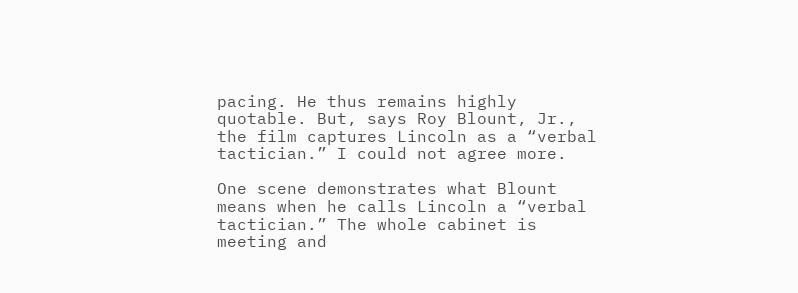pacing. He thus remains highly quotable. But, says Roy Blount, Jr., the film captures Lincoln as a “verbal tactician.” I could not agree more.

One scene demonstrates what Blount means when he calls Lincoln a “verbal tactician.” The whole cabinet is meeting and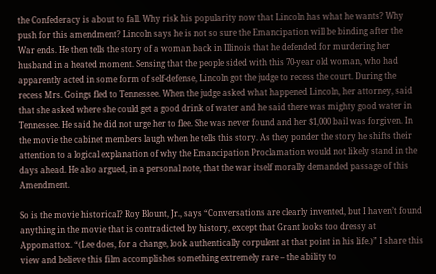the Confederacy is about to fall. Why risk his popularity now that Lincoln has what he wants? Why push for this amendment? Lincoln says he is not so sure the Emancipation will be binding after the War ends. He then tells the story of a woman back in Illinois that he defended for murdering her husband in a heated moment. Sensing that the people sided with this 70-year old woman, who had apparently acted in some form of self-defense, Lincoln got the judge to recess the court. During the recess Mrs. Goings fled to Tennessee. When the judge asked what happened Lincoln, her attorney, said that she asked where she could get a good drink of water and he said there was mighty good water in Tennessee. He said he did not urge her to flee. She was never found and her $1,000 bail was forgiven. In the movie the cabinet members laugh when he tells this story. As they ponder the story he shifts their attention to a logical explanation of why the Emancipation Proclamation would not likely stand in the days ahead. He also argued, in a personal note, that the war itself morally demanded passage of this Amendment.

So is the movie historical? Roy Blount, Jr., says “Conversations are clearly invented, but I haven’t found anything in the movie that is contradicted by history, except that Grant looks too dressy at Appomattox. “(Lee does, for a change, look authentically corpulent at that point in his life.)” I share this view and believe this film accomplishes something extremely rare – the ability to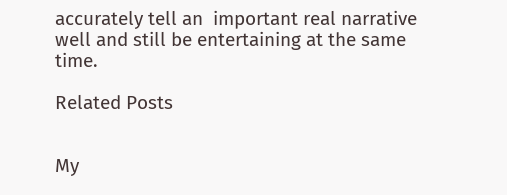accurately tell an  important real narrative well and still be entertaining at the same time.

Related Posts


My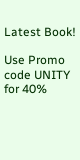Latest Book!

Use Promo code UNITY for 40%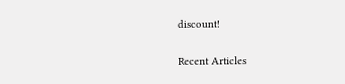discount!

Recent Articles